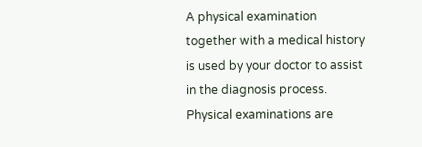A physical examination together with a medical history is used by your doctor to assist in the diagnosis process. Physical examinations are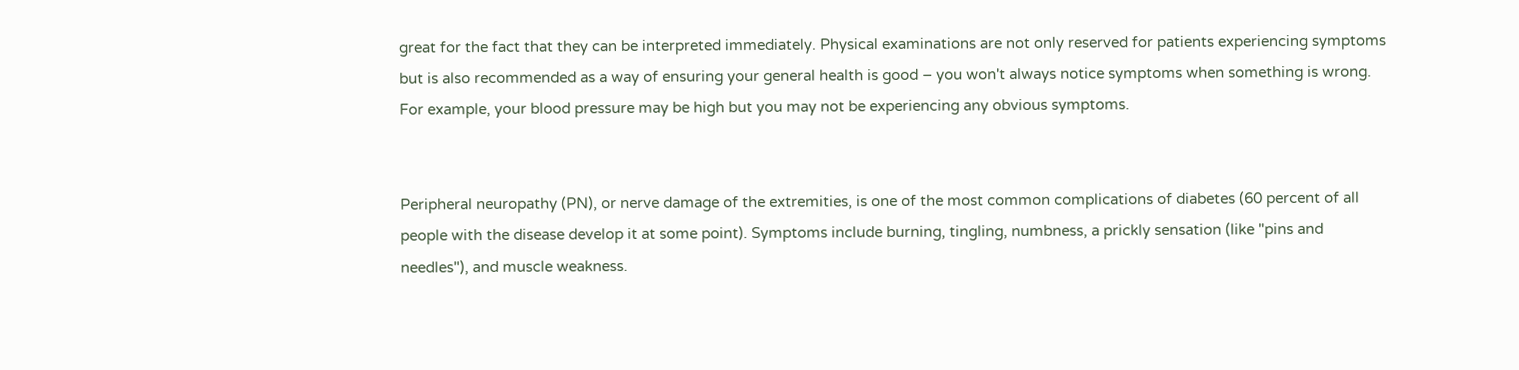great for the fact that they can be interpreted immediately. Physical examinations are not only reserved for patients experiencing symptoms but is also recommended as a way of ensuring your general health is good – you won't always notice symptoms when something is wrong. For example, your blood pressure may be high but you may not be experiencing any obvious symptoms.


Peripheral neuropathy (PN), or nerve damage of the extremities, is one of the most common complications of diabetes (60 percent of all people with the disease develop it at some point). Symptoms include burning, tingling, numbness, a prickly sensation (like "pins and needles"), and muscle weakness.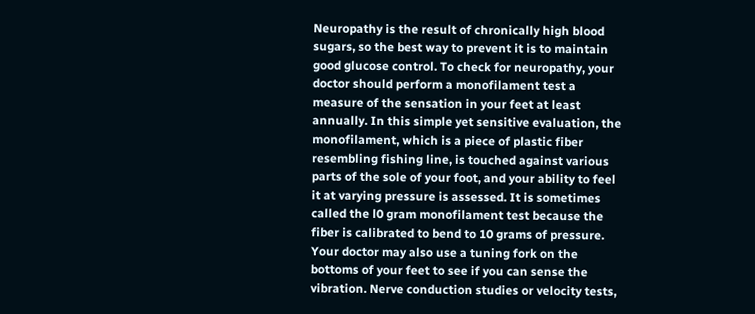Neuropathy is the result of chronically high blood sugars, so the best way to prevent it is to maintain good glucose control. To check for neuropathy, your doctor should perform a monofilament test a measure of the sensation in your feet at least annually. In this simple yet sensitive evaluation, the monofilament, which is a piece of plastic fiber resembling fishing line, is touched against various parts of the sole of your foot, and your ability to feel it at varying pressure is assessed. It is sometimes called the l0 gram monofilament test because the fiber is calibrated to bend to 10 grams of pressure. Your doctor may also use a tuning fork on the bottoms of your feet to see if you can sense the vibration. Nerve conduction studies or velocity tests,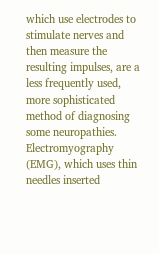which use electrodes to stimulate nerves and then measure the resulting impulses, are a less frequently used, more sophisticated method of diagnosing some neuropathies. Electromyography (EMG), which uses thin needles inserted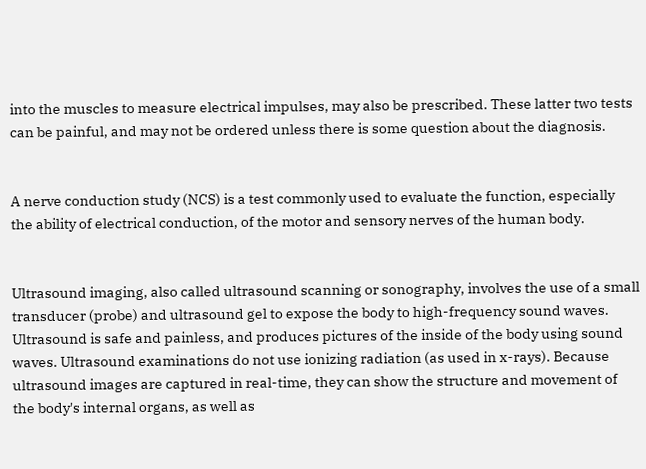into the muscles to measure electrical impulses, may also be prescribed. These latter two tests can be painful, and may not be ordered unless there is some question about the diagnosis.


A nerve conduction study (NCS) is a test commonly used to evaluate the function, especially the ability of electrical conduction, of the motor and sensory nerves of the human body.


Ultrasound imaging, also called ultrasound scanning or sonography, involves the use of a small transducer (probe) and ultrasound gel to expose the body to high-frequency sound waves. Ultrasound is safe and painless, and produces pictures of the inside of the body using sound waves. Ultrasound examinations do not use ionizing radiation (as used in x-rays). Because ultrasound images are captured in real-time, they can show the structure and movement of the body's internal organs, as well as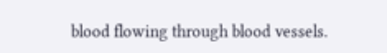blood flowing through blood vessels.